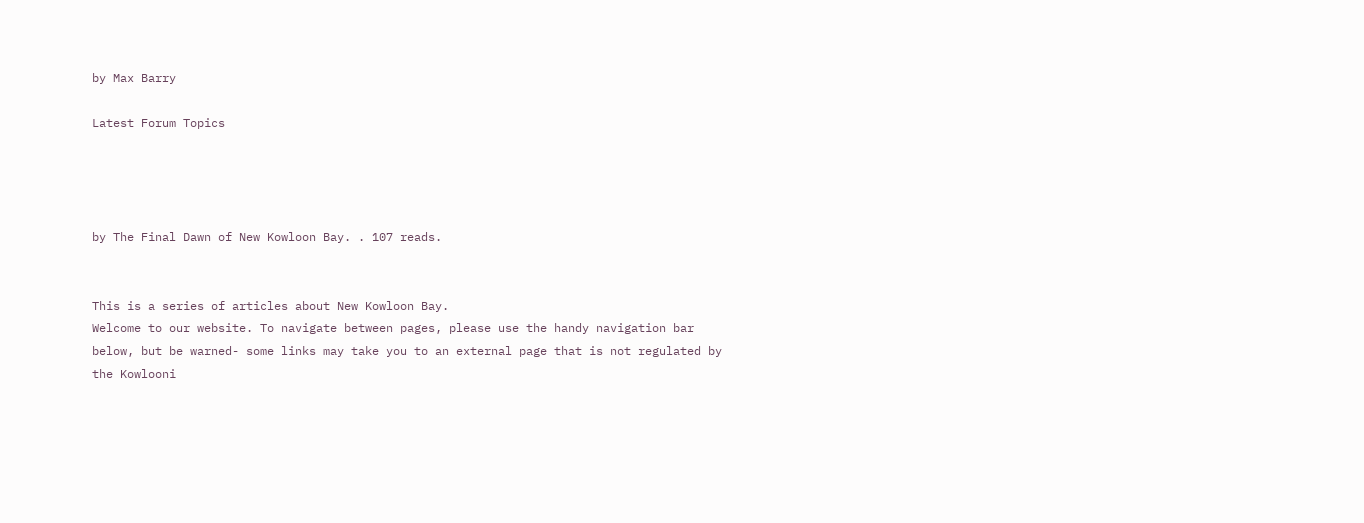by Max Barry

Latest Forum Topics




by The Final Dawn of New Kowloon Bay. . 107 reads.


This is a series of articles about New Kowloon Bay.
Welcome to our website. To navigate between pages, please use the handy navigation bar below, but be warned- some links may take you to an external page that is not regulated by the Kowlooni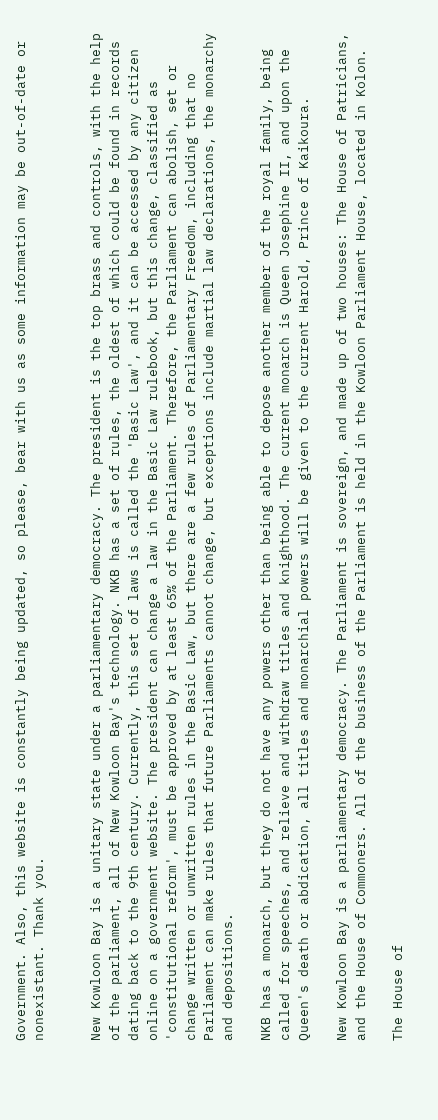Government. Also, this website is constantly being updated, so please, bear with us as some information may be out-of-date or nonexistant. Thank you.


New Kowloon Bay is a unitary state under a parliamentary democracy. The president is the top brass and controls, with the help of the parliament, all of New Kowloon Bay's technology. NKB has a set of rules, the oldest of which could be found in records dating back to the 9th century. Currently, this set of laws is called the 'Basic Law', and it can be accessed by any citizen online on a government website. The president can change a law in the Basic Law rulebook, but this change, classified as 'constitutional reform', must be approved by at least 65% of the Parliament. Therefore, the Parliament can abolish, set or change written or unwritten rules in the Basic Law, but there are a few rules of Parliamentary Freedom, including that no Parliament can make rules that future Parliaments cannot change, but exceptions include martial law declarations, the monarchy and depositions.

NKB has a monarch, but they do not have any powers other than being able to depose another member of the royal family, being called for speeches, and relieve and withdraw titles and knighthood. The current monarch is Queen Josephine II, and upon the Queen's death or abdication, all titles and monarchial powers will be given to the current Harold, Prince of Kaikoura.

New Kowloon Bay is a parliamentary democracy. The Parliament is sovereign, and made up of two houses: The House of Patricians, and the House of Commoners. All of the business of the Parliament is held in the Kowloon Parliament House, located in Kolon.

The House of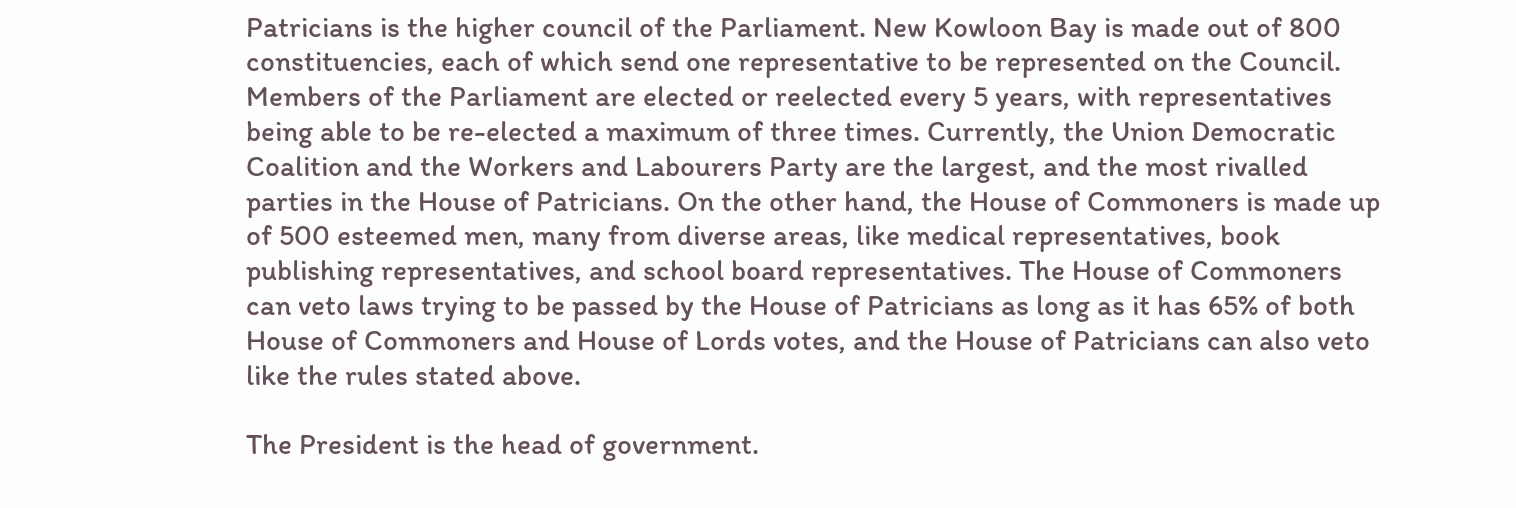Patricians is the higher council of the Parliament. New Kowloon Bay is made out of 800 constituencies, each of which send one representative to be represented on the Council. Members of the Parliament are elected or reelected every 5 years, with representatives being able to be re-elected a maximum of three times. Currently, the Union Democratic Coalition and the Workers and Labourers Party are the largest, and the most rivalled parties in the House of Patricians. On the other hand, the House of Commoners is made up of 500 esteemed men, many from diverse areas, like medical representatives, book publishing representatives, and school board representatives. The House of Commoners can veto laws trying to be passed by the House of Patricians as long as it has 65% of both House of Commoners and House of Lords votes, and the House of Patricians can also veto like the rules stated above.

The President is the head of government.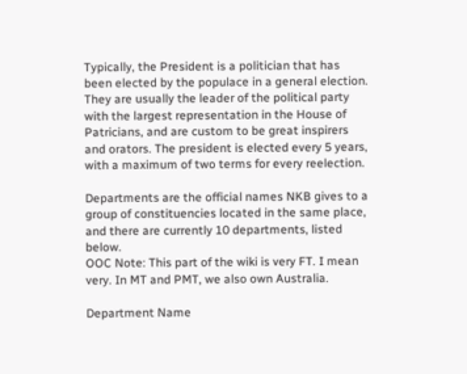Typically, the President is a politician that has been elected by the populace in a general election. They are usually the leader of the political party with the largest representation in the House of Patricians, and are custom to be great inspirers and orators. The president is elected every 5 years, with a maximum of two terms for every reelection.

Departments are the official names NKB gives to a group of constituencies located in the same place, and there are currently 10 departments, listed below.
OOC Note: This part of the wiki is very FT. I mean very. In MT and PMT, we also own Australia.

Department Name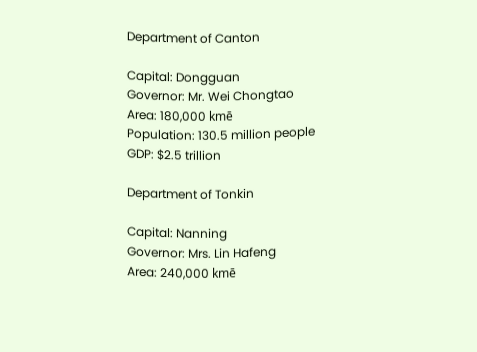Department of Canton

Capital: Dongguan
Governor: Mr. Wei Chongtao
Area: 180,000 kmē
Population: 130.5 million people
GDP: $2.5 trillion

Department of Tonkin

Capital: Nanning
Governor: Mrs. Lin Hafeng
Area: 240,000 kmē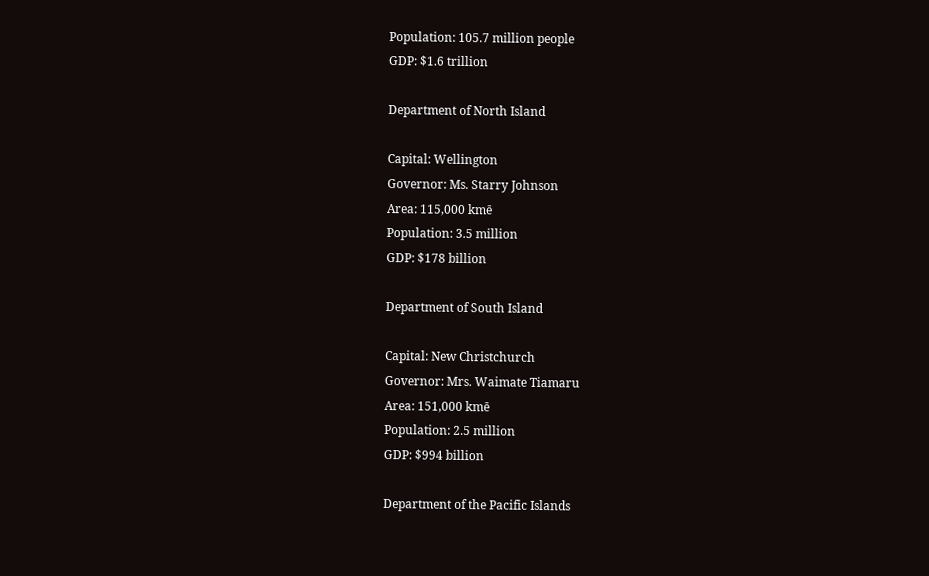Population: 105.7 million people
GDP: $1.6 trillion

Department of North Island

Capital: Wellington
Governor: Ms. Starry Johnson
Area: 115,000 kmē
Population: 3.5 million
GDP: $178 billion

Department of South Island

Capital: New Christchurch
Governor: Mrs. Waimate Tiamaru
Area: 151,000 kmē
Population: 2.5 million
GDP: $994 billion

Department of the Pacific Islands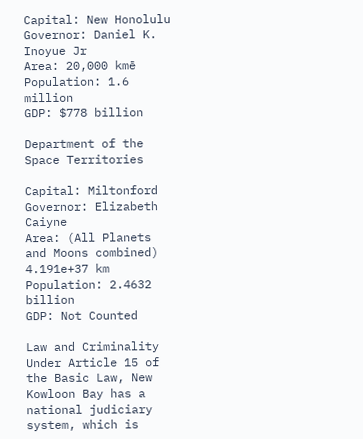Capital: New Honolulu
Governor: Daniel K. Inoyue Jr
Area: 20,000 kmē
Population: 1.6 million
GDP: $778 billion

Department of the Space Territories

Capital: Miltonford
Governor: Elizabeth Caiyne
Area: (All Planets and Moons combined) 4.191e+37 km
Population: 2.4632 billion
GDP: Not Counted

Law and Criminality
Under Article 15 of the Basic Law, New Kowloon Bay has a national judiciary system, which is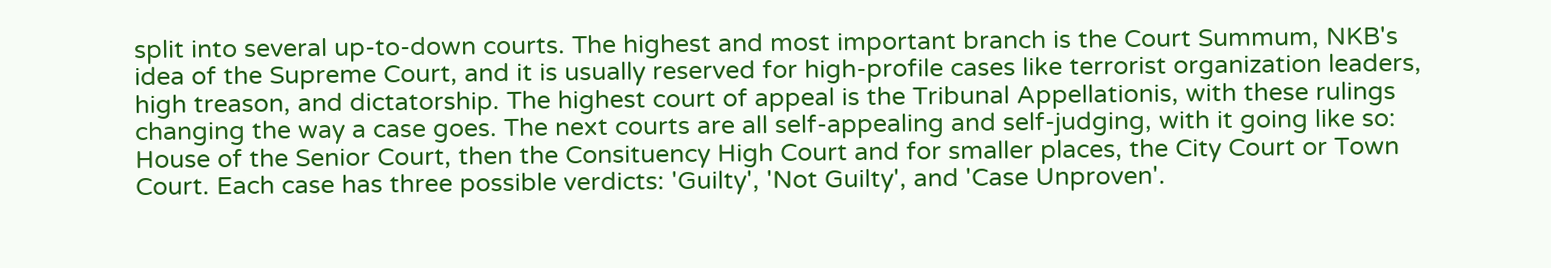split into several up-to-down courts. The highest and most important branch is the Court Summum, NKB's idea of the Supreme Court, and it is usually reserved for high-profile cases like terrorist organization leaders, high treason, and dictatorship. The highest court of appeal is the Tribunal Appellationis, with these rulings changing the way a case goes. The next courts are all self-appealing and self-judging, with it going like so: House of the Senior Court, then the Consituency High Court and for smaller places, the City Court or Town Court. Each case has three possible verdicts: 'Guilty', 'Not Guilty', and 'Case Unproven'.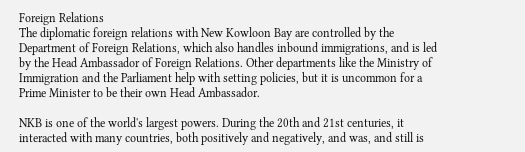Foreign Relations
The diplomatic foreign relations with New Kowloon Bay are controlled by the Department of Foreign Relations, which also handles inbound immigrations, and is led by the Head Ambassador of Foreign Relations. Other departments like the Ministry of Immigration and the Parliament help with setting policies, but it is uncommon for a Prime Minister to be their own Head Ambassador.

NKB is one of the world's largest powers. During the 20th and 21st centuries, it interacted with many countries, both positively and negatively, and was, and still is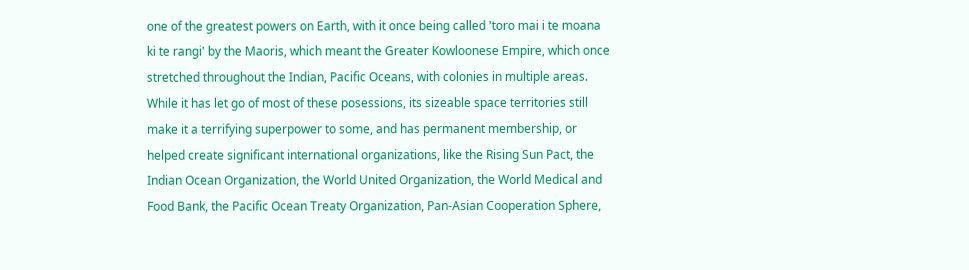one of the greatest powers on Earth, with it once being called 'toro mai i te moana ki te rangi' by the Maoris, which meant the Greater Kowloonese Empire, which once stretched throughout the Indian, Pacific Oceans, with colonies in multiple areas. While it has let go of most of these posessions, its sizeable space territories still make it a terrifying superpower to some, and has permanent membership, or helped create significant international organizations, like the Rising Sun Pact, the Indian Ocean Organization, the World United Organization, the World Medical and Food Bank, the Pacific Ocean Treaty Organization, Pan-Asian Cooperation Sphere,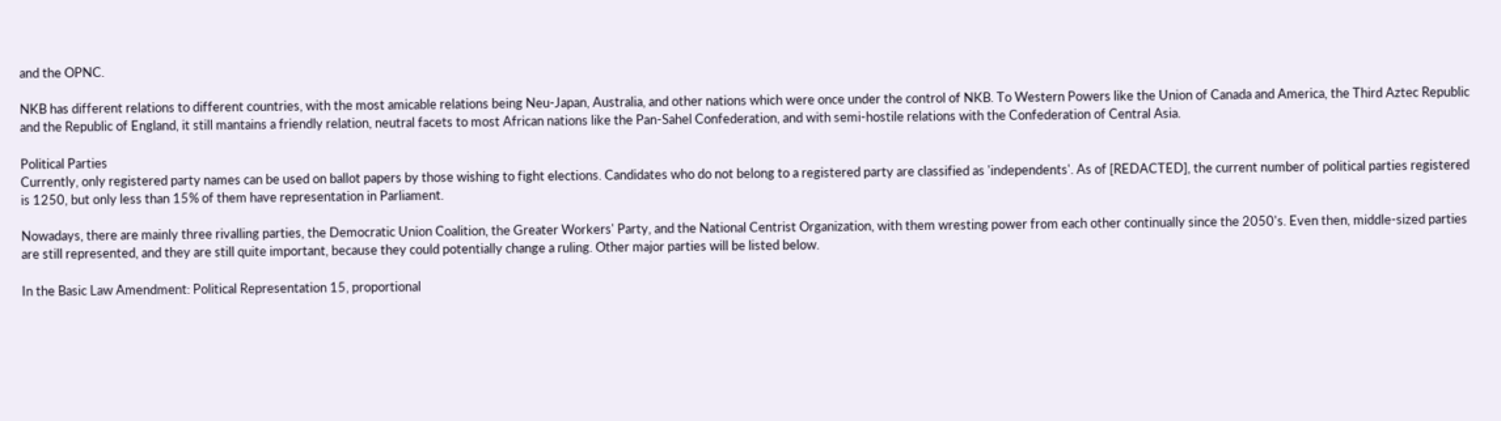and the OPNC.

NKB has different relations to different countries, with the most amicable relations being Neu-Japan, Australia, and other nations which were once under the control of NKB. To Western Powers like the Union of Canada and America, the Third Aztec Republic and the Republic of England, it still mantains a friendly relation, neutral facets to most African nations like the Pan-Sahel Confederation, and with semi-hostile relations with the Confederation of Central Asia.

Political Parties
Currently, only registered party names can be used on ballot papers by those wishing to fight elections. Candidates who do not belong to a registered party are classified as 'independents'. As of [REDACTED], the current number of political parties registered is 1250, but only less than 15% of them have representation in Parliament.

Nowadays, there are mainly three rivalling parties, the Democratic Union Coalition, the Greater Workers' Party, and the National Centrist Organization, with them wresting power from each other continually since the 2050's. Even then, middle-sized parties are still represented, and they are still quite important, because they could potentially change a ruling. Other major parties will be listed below.

In the Basic Law Amendment: Political Representation 15, proportional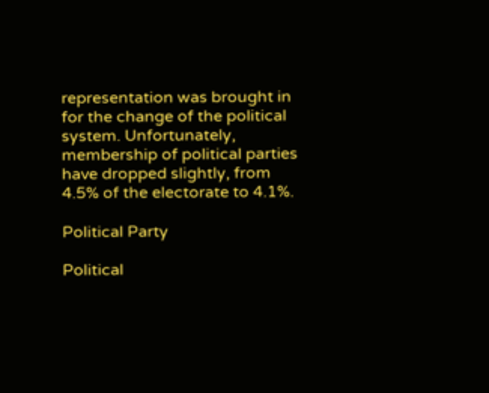representation was brought in for the change of the political system. Unfortunately, membership of political parties have dropped slightly, from 4.5% of the electorate to 4.1%.

Political Party

Political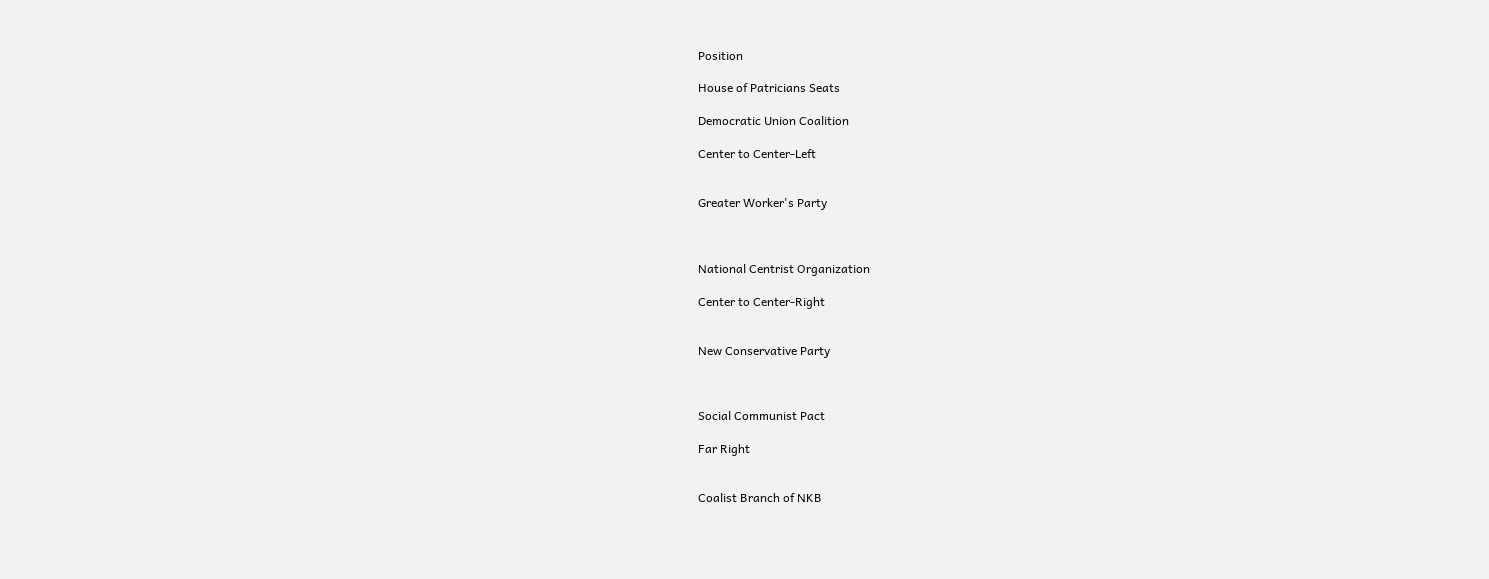Position

House of Patricians Seats

Democratic Union Coalition

Center to Center-Left


Greater Worker's Party



National Centrist Organization

Center to Center-Right


New Conservative Party



Social Communist Pact

Far Right


Coalist Branch of NKB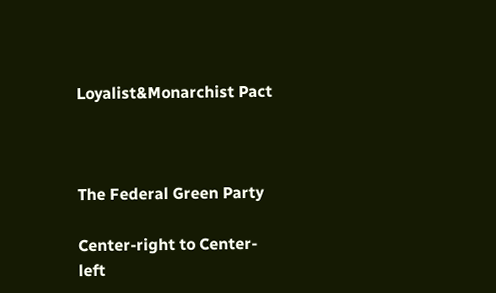Loyalist&Monarchist Pact



The Federal Green Party

Center-right to Center-left